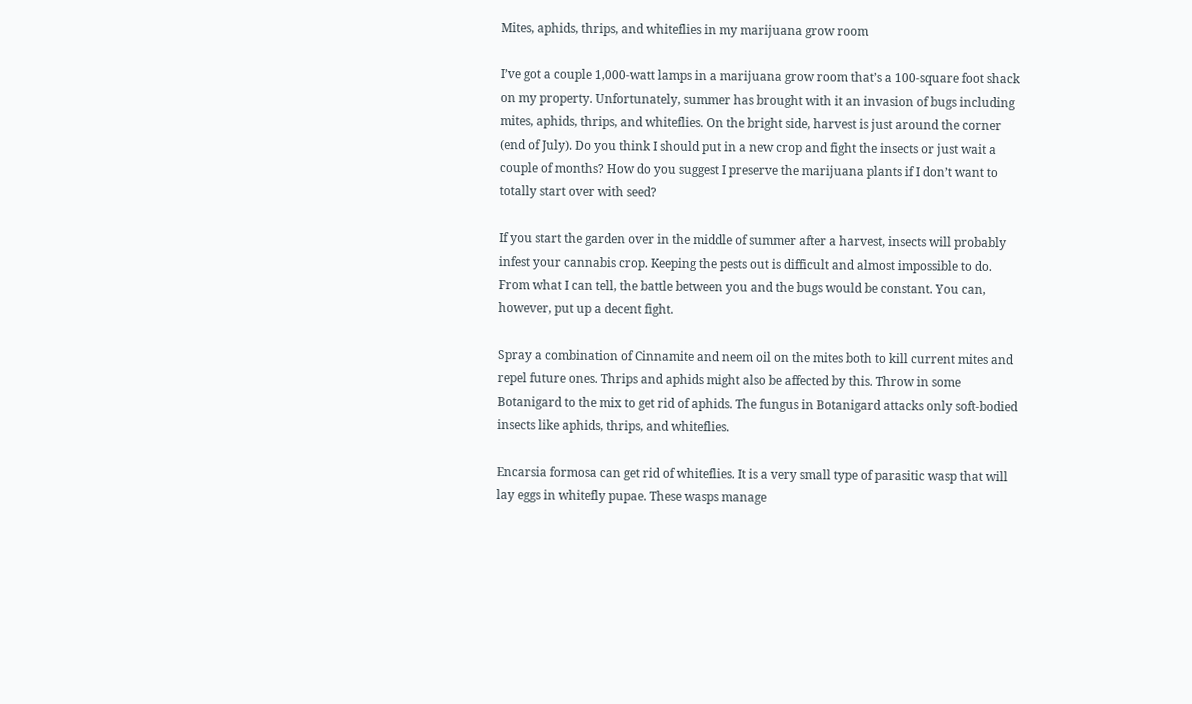Mites, aphids, thrips, and whiteflies in my marijuana grow room

I’ve got a couple 1,000-watt lamps in a marijuana grow room that’s a 100-square foot shack on my property. Unfortunately, summer has brought with it an invasion of bugs including mites, aphids, thrips, and whiteflies. On the bright side, harvest is just around the corner (end of July). Do you think I should put in a new crop and fight the insects or just wait a couple of months? How do you suggest I preserve the marijuana plants if I don’t want to totally start over with seed?

If you start the garden over in the middle of summer after a harvest, insects will probably infest your cannabis crop. Keeping the pests out is difficult and almost impossible to do. From what I can tell, the battle between you and the bugs would be constant. You can, however, put up a decent fight.

Spray a combination of Cinnamite and neem oil on the mites both to kill current mites and repel future ones. Thrips and aphids might also be affected by this. Throw in some Botanigard to the mix to get rid of aphids. The fungus in Botanigard attacks only soft-bodied insects like aphids, thrips, and whiteflies.

Encarsia formosa can get rid of whiteflies. It is a very small type of parasitic wasp that will lay eggs in whitefly pupae. These wasps manage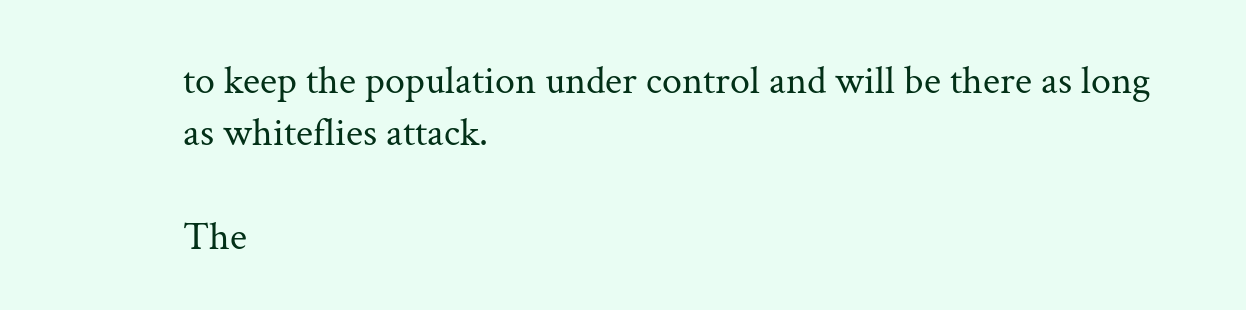to keep the population under control and will be there as long as whiteflies attack.

The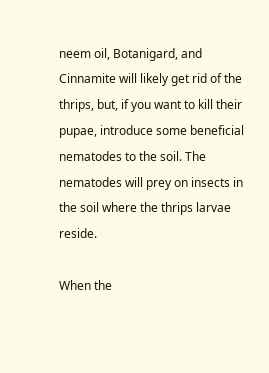neem oil, Botanigard, and Cinnamite will likely get rid of the thrips, but, if you want to kill their pupae, introduce some beneficial nematodes to the soil. The nematodes will prey on insects in the soil where the thrips larvae reside.

When the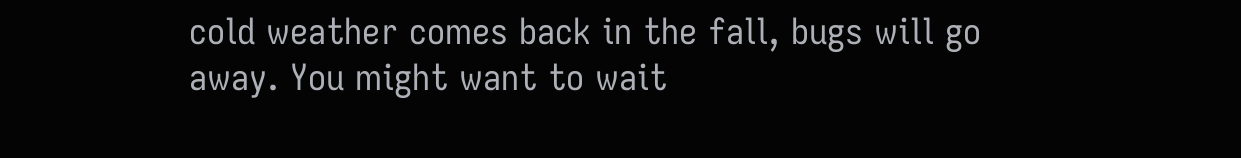cold weather comes back in the fall, bugs will go away. You might want to wait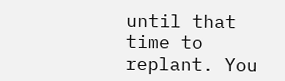until that time to replant. You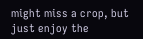might miss a crop, but just enjoy the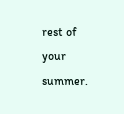rest of your summer.